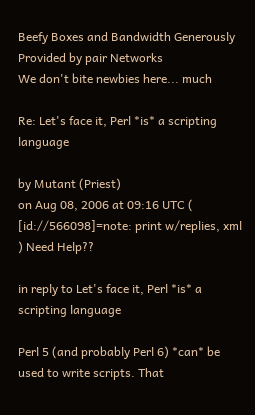Beefy Boxes and Bandwidth Generously Provided by pair Networks
We don't bite newbies here... much

Re: Let's face it, Perl *is* a scripting language

by Mutant (Priest)
on Aug 08, 2006 at 09:16 UTC ( [id://566098]=note: print w/replies, xml ) Need Help??

in reply to Let's face it, Perl *is* a scripting language

Perl 5 (and probably Perl 6) *can* be used to write scripts. That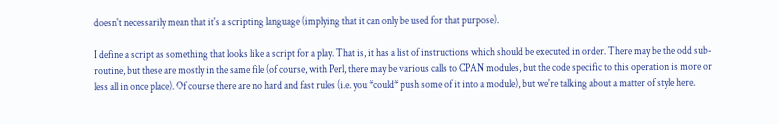doesn't necessarily mean that it's a scripting language (implying that it can only be used for that purpose).

I define a script as something that looks like a script for a play. That is, it has a list of instructions which should be executed in order. There may be the odd sub-routine, but these are mostly in the same file (of course, with Perl, there may be various calls to CPAN modules, but the code specific to this operation is more or less all in once place). Of course there are no hard and fast rules (i.e. you *could* push some of it into a module), but we're talking about a matter of style here.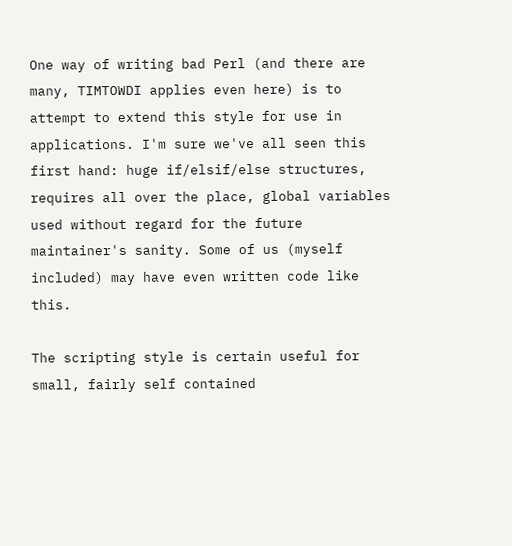One way of writing bad Perl (and there are many, TIMTOWDI applies even here) is to attempt to extend this style for use in applications. I'm sure we've all seen this first hand: huge if/elsif/else structures, requires all over the place, global variables used without regard for the future maintainer's sanity. Some of us (myself included) may have even written code like this.

The scripting style is certain useful for small, fairly self contained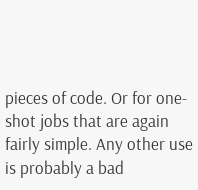pieces of code. Or for one-shot jobs that are again fairly simple. Any other use is probably a bad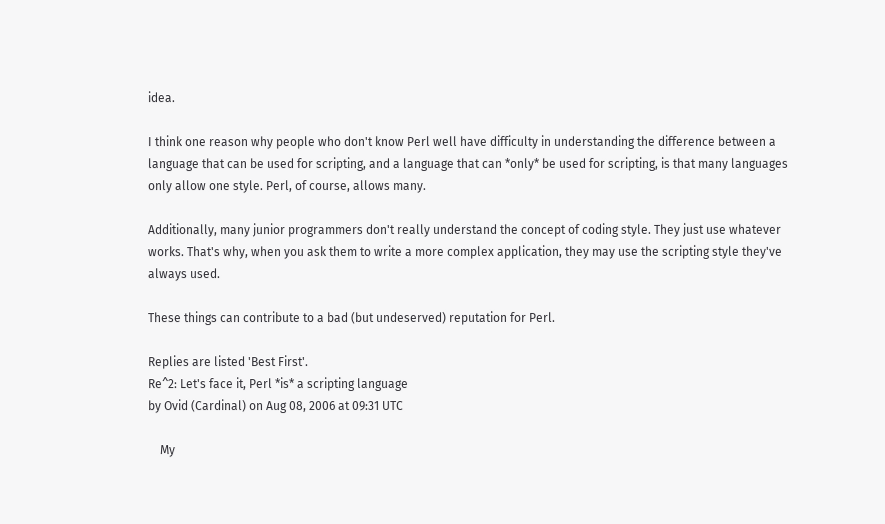idea.

I think one reason why people who don't know Perl well have difficulty in understanding the difference between a language that can be used for scripting, and a language that can *only* be used for scripting, is that many languages only allow one style. Perl, of course, allows many.

Additionally, many junior programmers don't really understand the concept of coding style. They just use whatever works. That's why, when you ask them to write a more complex application, they may use the scripting style they've always used.

These things can contribute to a bad (but undeserved) reputation for Perl.

Replies are listed 'Best First'.
Re^2: Let's face it, Perl *is* a scripting language
by Ovid (Cardinal) on Aug 08, 2006 at 09:31 UTC

    My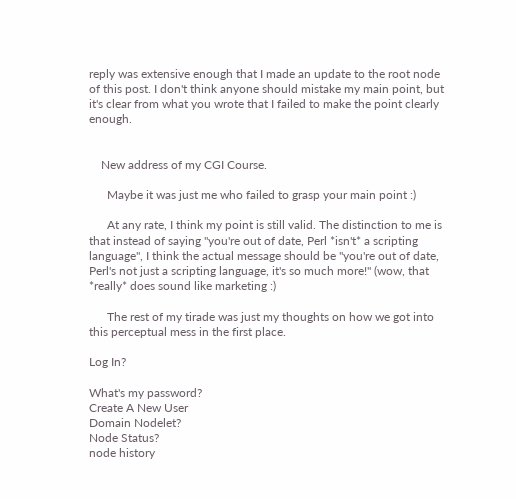reply was extensive enough that I made an update to the root node of this post. I don't think anyone should mistake my main point, but it's clear from what you wrote that I failed to make the point clearly enough.


    New address of my CGI Course.

      Maybe it was just me who failed to grasp your main point :)

      At any rate, I think my point is still valid. The distinction to me is that instead of saying "you're out of date, Perl *isn't* a scripting language", I think the actual message should be "you're out of date, Perl's not just a scripting language, it's so much more!" (wow, that *really* does sound like marketing :)

      The rest of my tirade was just my thoughts on how we got into this perceptual mess in the first place.

Log In?

What's my password?
Create A New User
Domain Nodelet?
Node Status?
node history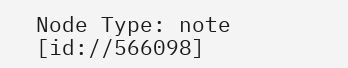Node Type: note [id://566098]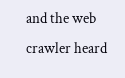and the web crawler heard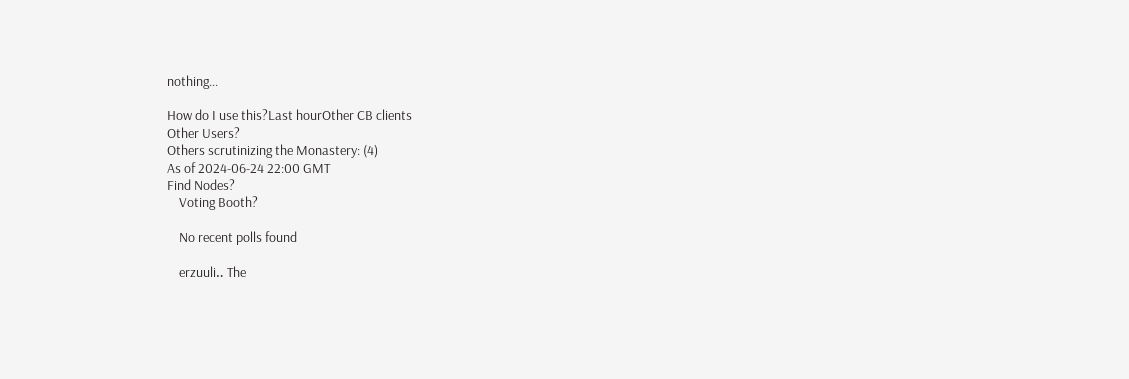nothing...

How do I use this?Last hourOther CB clients
Other Users?
Others scrutinizing the Monastery: (4)
As of 2024-06-24 22:00 GMT
Find Nodes?
    Voting Booth?

    No recent polls found

    erzuuli‥ The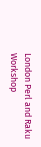London Perl and Raku Workshop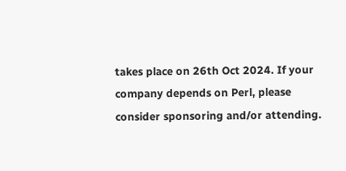takes place on 26th Oct 2024. If your company depends on Perl, please consider sponsoring and/or attending.